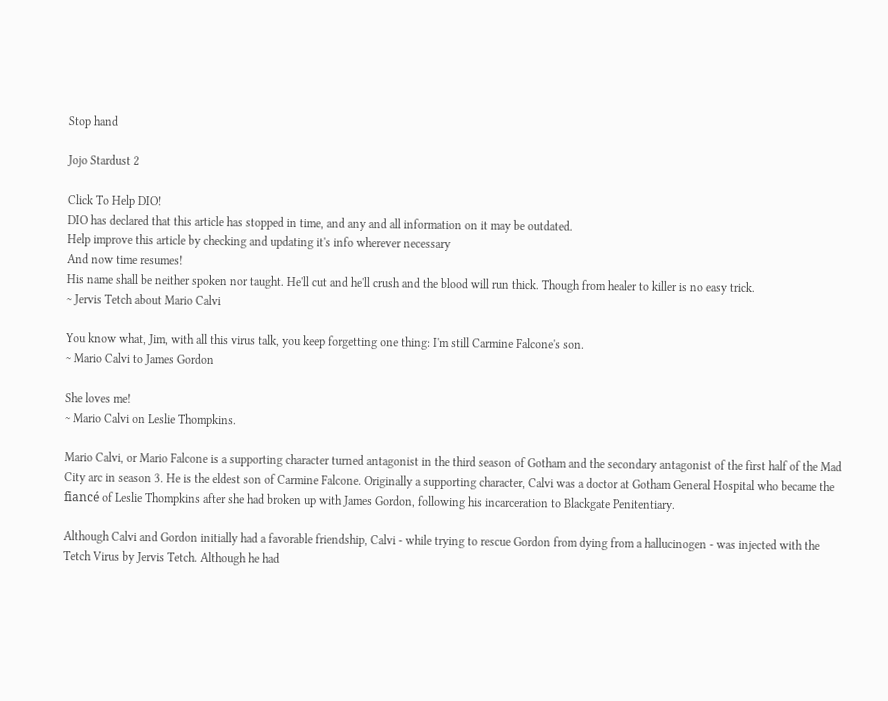Stop hand

Jojo Stardust 2

Click To Help DIO!
DIO has declared that this article has stopped in time, and any and all information on it may be outdated.
Help improve this article by checking and updating it's info wherever necessary
And now time resumes!
His name shall be neither spoken nor taught. He'll cut and he'll crush and the blood will run thick. Though from healer to killer is no easy trick.
~ Jervis Tetch about Mario Calvi

You know what, Jim, with all this virus talk, you keep forgetting one thing: I'm still Carmine Falcone's son.
~ Mario Calvi to James Gordon

She loves me!
~ Mario Calvi on Leslie Thompkins.

Mario Calvi, or Mario Falcone is a supporting character turned antagonist in the third season of Gotham and the secondary antagonist of the first half of the Mad City arc in season 3. He is the eldest son of Carmine Falcone. Originally a supporting character, Calvi was a doctor at Gotham General Hospital who became the fiancé of Leslie Thompkins after she had broken up with James Gordon, following his incarceration to Blackgate Penitentiary.

Although Calvi and Gordon initially had a favorable friendship, Calvi - while trying to rescue Gordon from dying from a hallucinogen - was injected with the Tetch Virus by Jervis Tetch. Although he had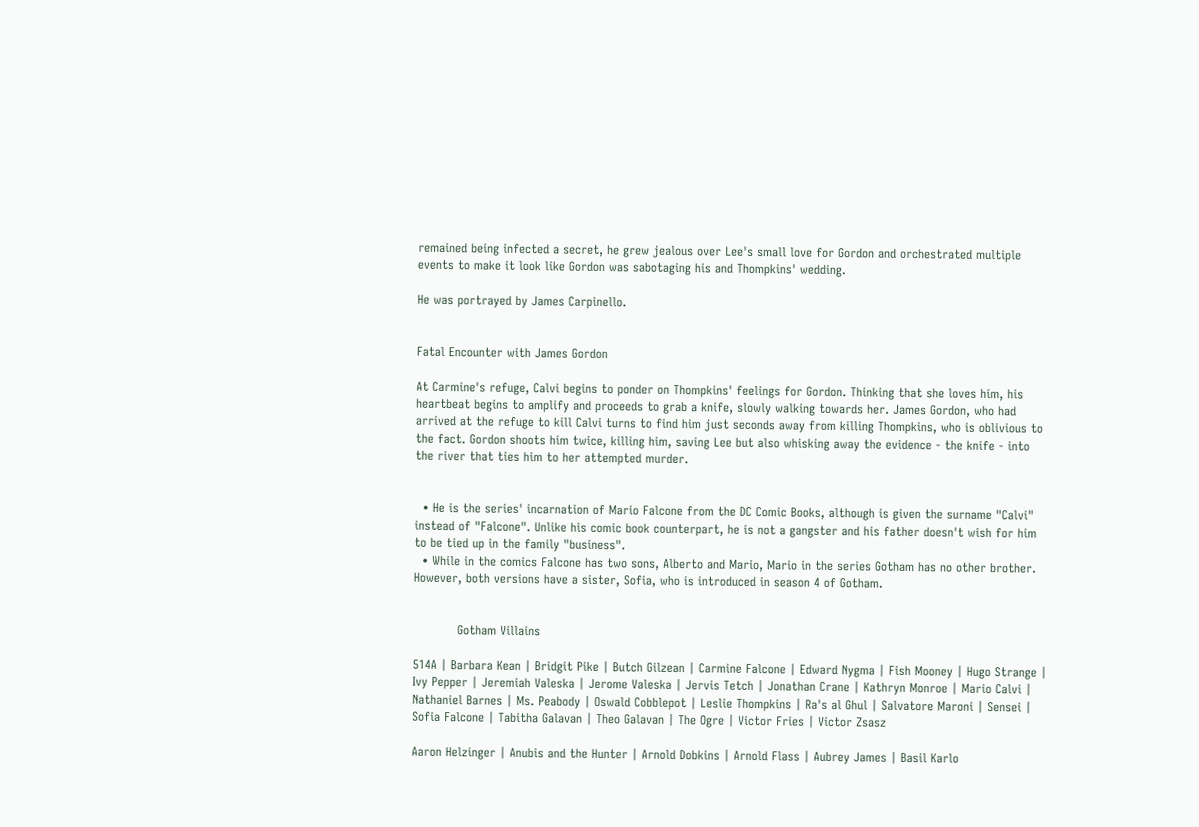remained being infected a secret, he grew jealous over Lee's small love for Gordon and orchestrated multiple events to make it look like Gordon was sabotaging his and Thompkins' wedding.

He was portrayed by James Carpinello.


Fatal Encounter with James Gordon

At Carmine's refuge, Calvi begins to ponder on Thompkins' feelings for Gordon. Thinking that she loves him, his heartbeat begins to amplify and proceeds to grab a knife, slowly walking towards her. James Gordon, who had arrived at the refuge to kill Calvi turns to find him just seconds away from killing Thompkins, who is oblivious to the fact. Gordon shoots him twice, killing him, saving Lee but also whisking away the evidence - the knife - into the river that ties him to her attempted murder.


  • He is the series' incarnation of Mario Falcone from the DC Comic Books, although is given the surname "Calvi" instead of "Falcone". Unlike his comic book counterpart, he is not a gangster and his father doesn't wish for him to be tied up in the family "business".
  • While in the comics Falcone has two sons, Alberto and Mario, Mario in the series Gotham has no other brother. However, both versions have a sister, Sofia, who is introduced in season 4 of Gotham.


           Gotham Villains

514A | Barbara Kean | Bridgit Pike | Butch Gilzean | Carmine Falcone | Edward Nygma | Fish Mooney | Hugo Strange | Ivy Pepper | Jeremiah Valeska | Jerome Valeska | Jervis Tetch | Jonathan Crane | Kathryn Monroe | Mario Calvi | Nathaniel Barnes | Ms. Peabody | Oswald Cobblepot | Leslie Thompkins | Ra's al Ghul | Salvatore Maroni | Sensei | Sofia Falcone | Tabitha Galavan | Theo Galavan | The Ogre | Victor Fries | Victor Zsasz

Aaron Helzinger | Anubis and the Hunter | Arnold Dobkins | Arnold Flass | Aubrey James | Basil Karlo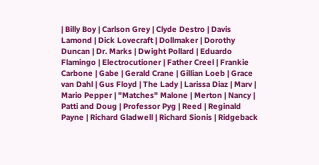| Billy Boy | Carlson Grey | Clyde Destro | Davis Lamond | Dick Lovecraft | Dollmaker | Dorothy Duncan | Dr. Marks | Dwight Pollard | Eduardo Flamingo | Electrocutioner | Father Creel | Frankie Carbone | Gabe | Gerald Crane | Gillian Loeb | Grace van Dahl | Gus Floyd | The Lady | Larissa Diaz | Marv | Mario Pepper | "Matches" Malone | Merton | Nancy | Patti and Doug | Professor Pyg | Reed | Reginald Payne | Richard Gladwell | Richard Sionis | Ridgeback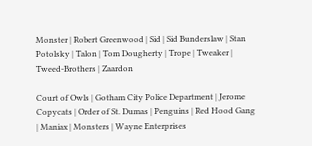Monster | Robert Greenwood | Sid | Sid Bunderslaw | Stan Potolsky | Talon | Tom Dougherty | Trope | Tweaker | Tweed-Brothers | Zaardon

Court of Owls | Gotham City Police Department | Jerome Copycats | Order of St. Dumas | Penguins | Red Hood Gang | Maniax | Monsters | Wayne Enterprises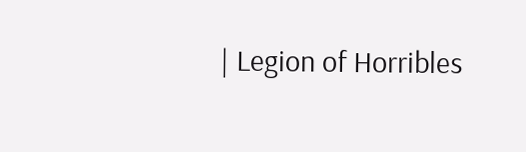| Legion of Horribles